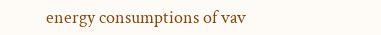energy consumptions of vav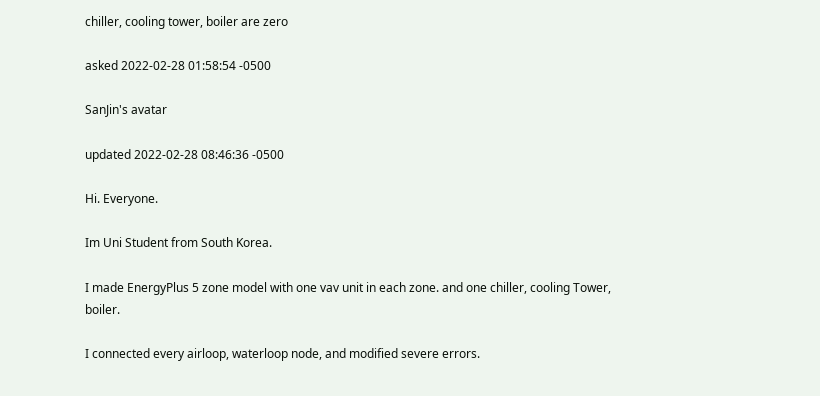chiller, cooling tower, boiler are zero

asked 2022-02-28 01:58:54 -0500

SanJin's avatar

updated 2022-02-28 08:46:36 -0500

Hi. Everyone.

Im Uni Student from South Korea.

I made EnergyPlus 5 zone model with one vav unit in each zone. and one chiller, cooling Tower, boiler.

I connected every airloop, waterloop node, and modified severe errors.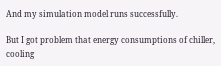And my simulation model runs successfully.

But I got problem that energy consumptions of chiller, cooling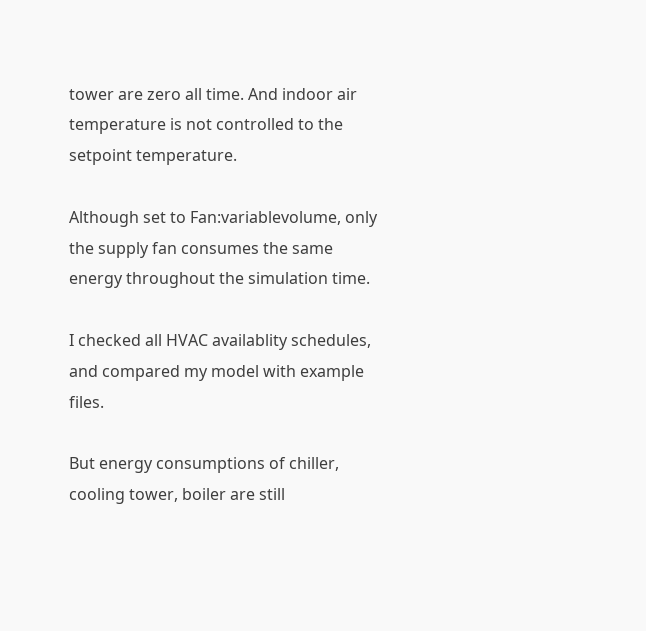tower are zero all time. And indoor air temperature is not controlled to the setpoint temperature.

Although set to Fan:variablevolume, only the supply fan consumes the same energy throughout the simulation time.

I checked all HVAC availablity schedules, and compared my model with example files.

But energy consumptions of chiller, cooling tower, boiler are still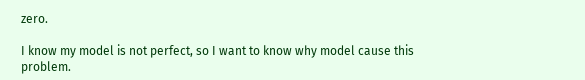zero.

I know my model is not perfect, so I want to know why model cause this problem.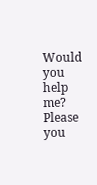Would you help me? Please you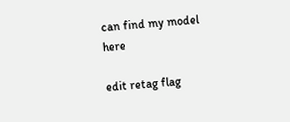can find my model here

edit retag flag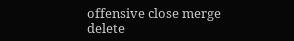offensive close merge delete